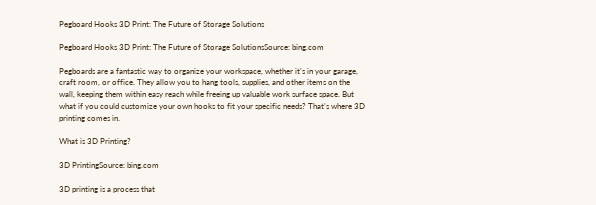Pegboard Hooks 3D Print: The Future of Storage Solutions

Pegboard Hooks 3D Print: The Future of Storage SolutionsSource: bing.com

Pegboards are a fantastic way to organize your workspace, whether it’s in your garage, craft room, or office. They allow you to hang tools, supplies, and other items on the wall, keeping them within easy reach while freeing up valuable work surface space. But what if you could customize your own hooks to fit your specific needs? That’s where 3D printing comes in.

What is 3D Printing?

3D PrintingSource: bing.com

3D printing is a process that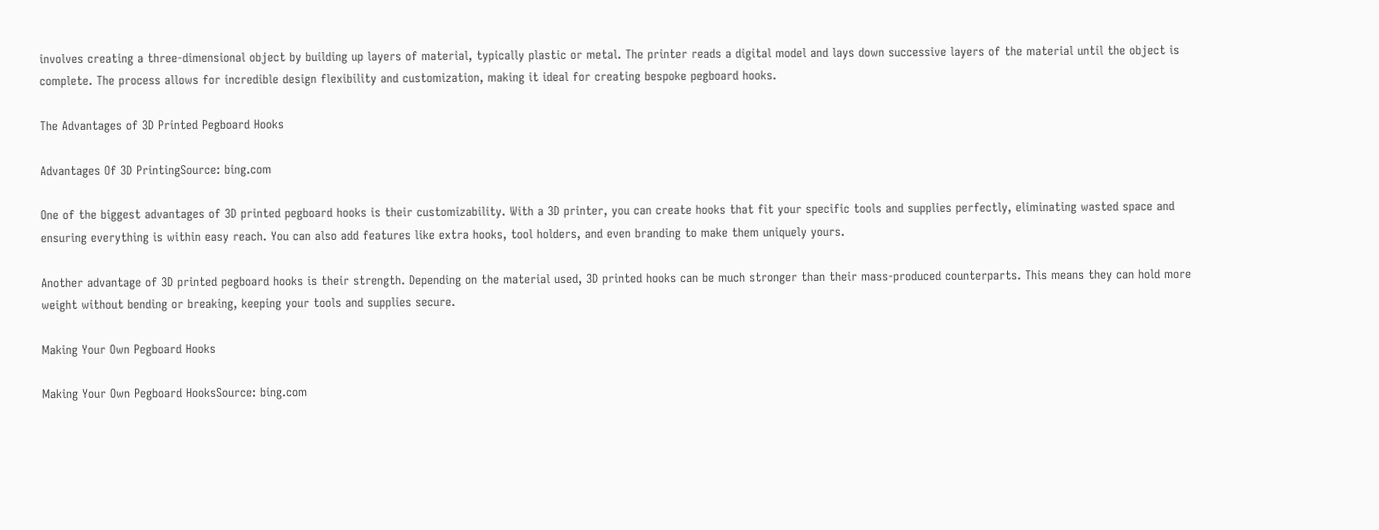involves creating a three-dimensional object by building up layers of material, typically plastic or metal. The printer reads a digital model and lays down successive layers of the material until the object is complete. The process allows for incredible design flexibility and customization, making it ideal for creating bespoke pegboard hooks.

The Advantages of 3D Printed Pegboard Hooks

Advantages Of 3D PrintingSource: bing.com

One of the biggest advantages of 3D printed pegboard hooks is their customizability. With a 3D printer, you can create hooks that fit your specific tools and supplies perfectly, eliminating wasted space and ensuring everything is within easy reach. You can also add features like extra hooks, tool holders, and even branding to make them uniquely yours.

Another advantage of 3D printed pegboard hooks is their strength. Depending on the material used, 3D printed hooks can be much stronger than their mass-produced counterparts. This means they can hold more weight without bending or breaking, keeping your tools and supplies secure.

Making Your Own Pegboard Hooks

Making Your Own Pegboard HooksSource: bing.com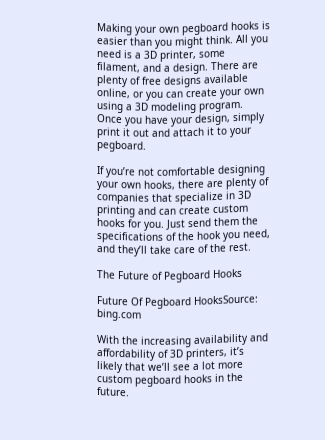Making your own pegboard hooks is easier than you might think. All you need is a 3D printer, some filament, and a design. There are plenty of free designs available online, or you can create your own using a 3D modeling program. Once you have your design, simply print it out and attach it to your pegboard.

If you’re not comfortable designing your own hooks, there are plenty of companies that specialize in 3D printing and can create custom hooks for you. Just send them the specifications of the hook you need, and they’ll take care of the rest.

The Future of Pegboard Hooks

Future Of Pegboard HooksSource: bing.com

With the increasing availability and affordability of 3D printers, it’s likely that we’ll see a lot more custom pegboard hooks in the future.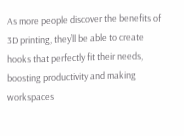As more people discover the benefits of 3D printing, they’ll be able to create hooks that perfectly fit their needs, boosting productivity and making workspaces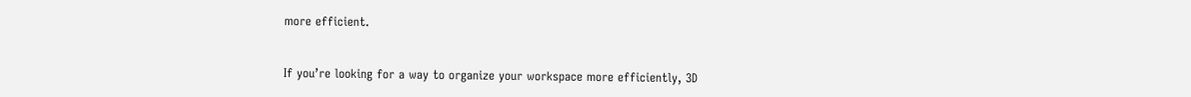more efficient.


If you’re looking for a way to organize your workspace more efficiently, 3D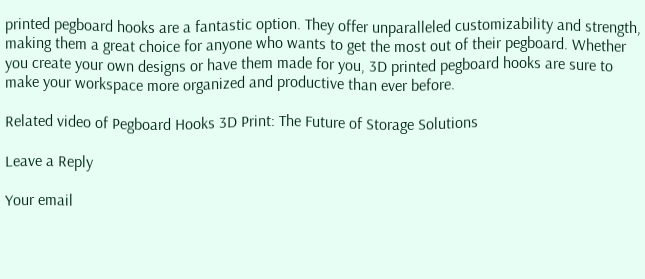printed pegboard hooks are a fantastic option. They offer unparalleled customizability and strength, making them a great choice for anyone who wants to get the most out of their pegboard. Whether you create your own designs or have them made for you, 3D printed pegboard hooks are sure to make your workspace more organized and productive than ever before.

Related video of Pegboard Hooks 3D Print: The Future of Storage Solutions

Leave a Reply

Your email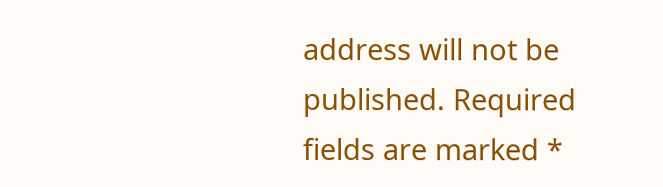address will not be published. Required fields are marked *